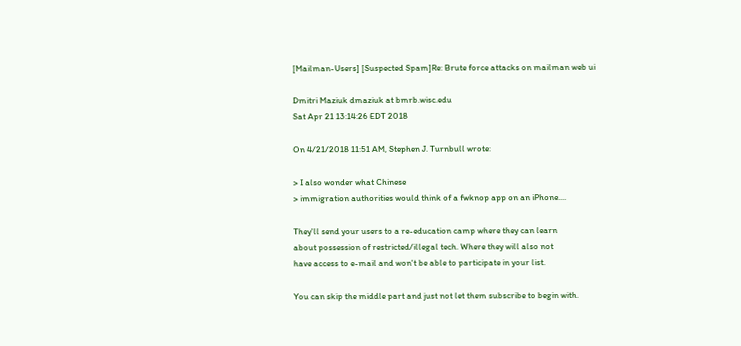[Mailman-Users] [Suspected Spam]Re: Brute force attacks on mailman web ui

Dmitri Maziuk dmaziuk at bmrb.wisc.edu
Sat Apr 21 13:14:26 EDT 2018

On 4/21/2018 11:51 AM, Stephen J. Turnbull wrote:

> I also wonder what Chinese
> immigration authorities would think of a fwknop app on an iPhone....

They'll send your users to a re-education camp where they can learn
about possession of restricted/illegal tech. Where they will also not
have access to e-mail and won't be able to participate in your list.

You can skip the middle part and just not let them subscribe to begin with.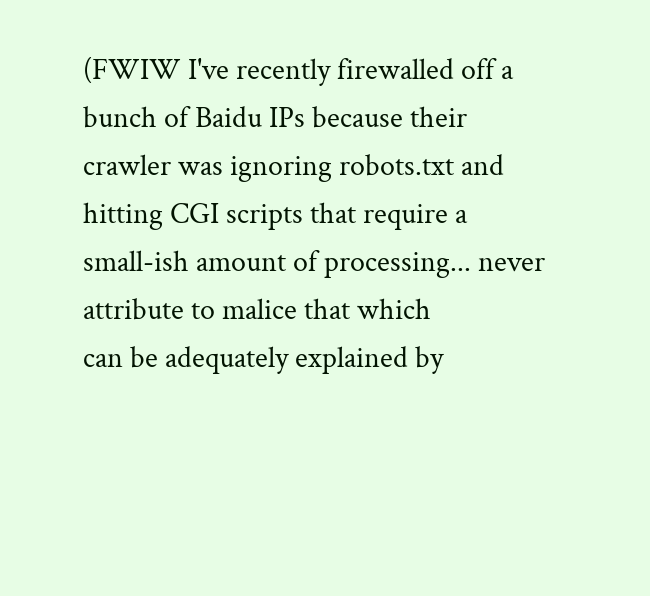(FWIW I've recently firewalled off a bunch of Baidu IPs because their
crawler was ignoring robots.txt and hitting CGI scripts that require a
small-ish amount of processing... never attribute to malice that which
can be adequately explained by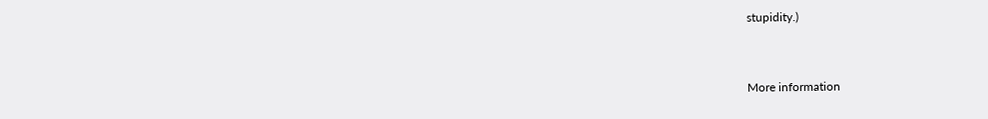stupidity.)


More information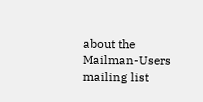about the Mailman-Users mailing list